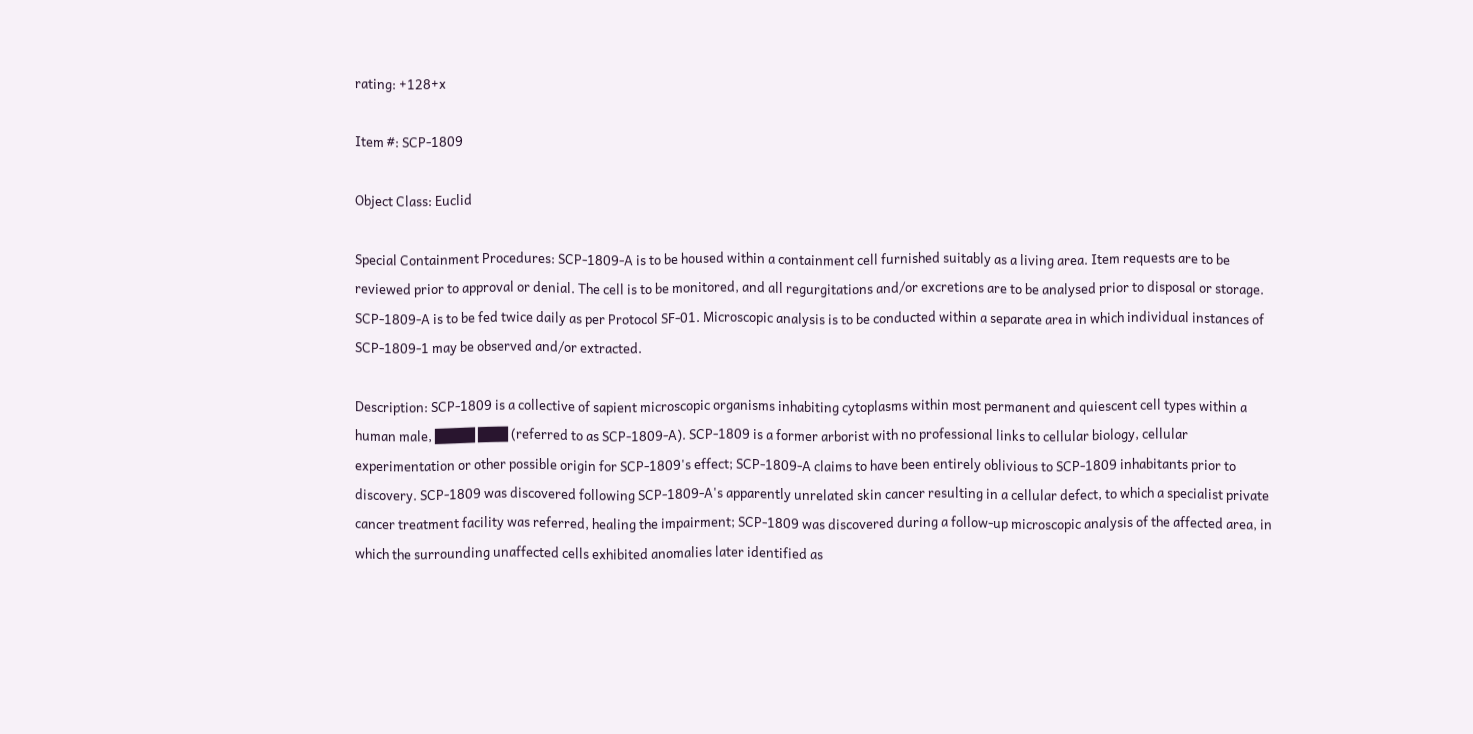rating: +128+x

Item #: SCP-1809

Object Class: Euclid

Special Containment Procedures: SCP-1809-A is to be housed within a containment cell furnished suitably as a living area. Item requests are to be reviewed prior to approval or denial. The cell is to be monitored, and all regurgitations and/or excretions are to be analysed prior to disposal or storage. SCP-1809-A is to be fed twice daily as per Protocol SF-01. Microscopic analysis is to be conducted within a separate area in which individual instances of SCP-1809-1 may be observed and/or extracted.

Description: SCP-1809 is a collective of sapient microscopic organisms inhabiting cytoplasms within most permanent and quiescent cell types within a human male, ████ ███ (referred to as SCP-1809-A). SCP-1809 is a former arborist with no professional links to cellular biology, cellular experimentation or other possible origin for SCP-1809's effect; SCP-1809-A claims to have been entirely oblivious to SCP-1809 inhabitants prior to discovery. SCP-1809 was discovered following SCP-1809-A's apparently unrelated skin cancer resulting in a cellular defect, to which a specialist private cancer treatment facility was referred, healing the impairment; SCP-1809 was discovered during a follow-up microscopic analysis of the affected area, in which the surrounding unaffected cells exhibited anomalies later identified as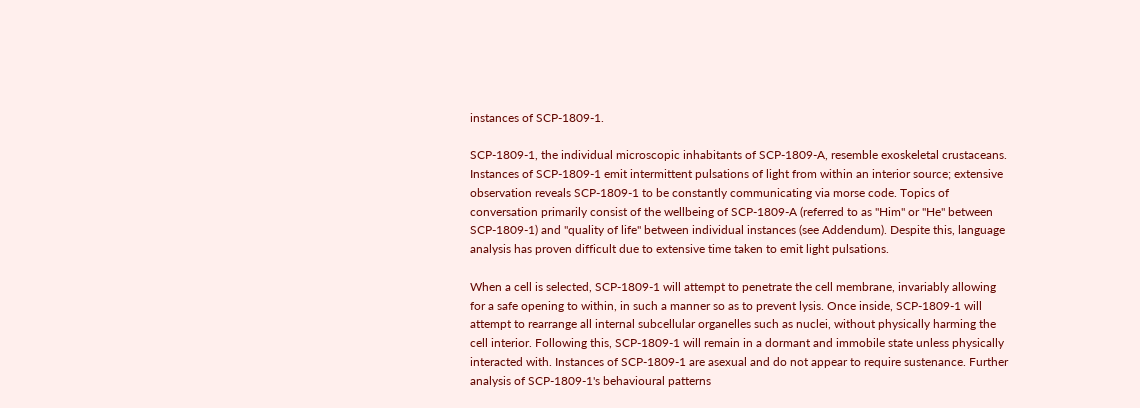instances of SCP-1809-1.

SCP-1809-1, the individual microscopic inhabitants of SCP-1809-A, resemble exoskeletal crustaceans. Instances of SCP-1809-1 emit intermittent pulsations of light from within an interior source; extensive observation reveals SCP-1809-1 to be constantly communicating via morse code. Topics of conversation primarily consist of the wellbeing of SCP-1809-A (referred to as "Him" or "He" between SCP-1809-1) and "quality of life" between individual instances (see Addendum). Despite this, language analysis has proven difficult due to extensive time taken to emit light pulsations.

When a cell is selected, SCP-1809-1 will attempt to penetrate the cell membrane, invariably allowing for a safe opening to within, in such a manner so as to prevent lysis. Once inside, SCP-1809-1 will attempt to rearrange all internal subcellular organelles such as nuclei, without physically harming the cell interior. Following this, SCP-1809-1 will remain in a dormant and immobile state unless physically interacted with. Instances of SCP-1809-1 are asexual and do not appear to require sustenance. Further analysis of SCP-1809-1's behavioural patterns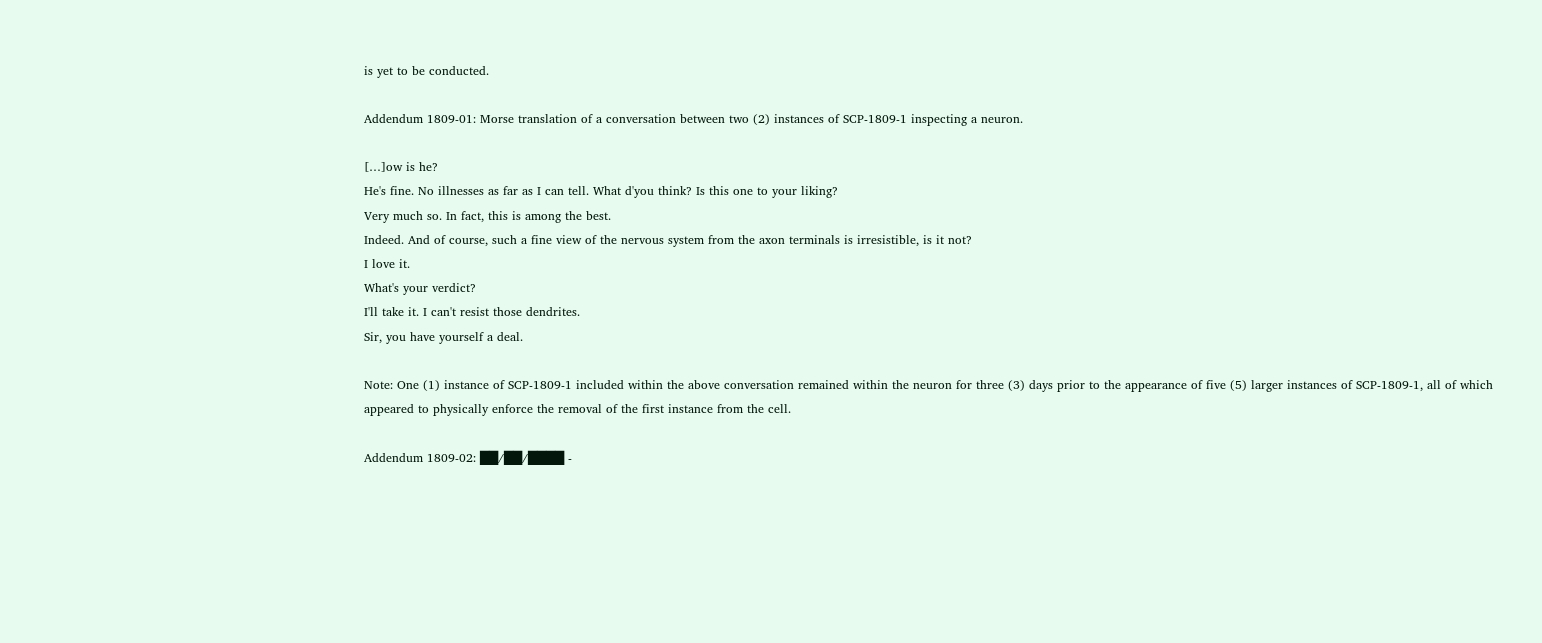is yet to be conducted.

Addendum 1809-01: Morse translation of a conversation between two (2) instances of SCP-1809-1 inspecting a neuron.

[…]ow is he?
He's fine. No illnesses as far as I can tell. What d'you think? Is this one to your liking?
Very much so. In fact, this is among the best.
Indeed. And of course, such a fine view of the nervous system from the axon terminals is irresistible, is it not?
I love it.
What's your verdict?
I'll take it. I can't resist those dendrites.
Sir, you have yourself a deal.

Note: One (1) instance of SCP-1809-1 included within the above conversation remained within the neuron for three (3) days prior to the appearance of five (5) larger instances of SCP-1809-1, all of which appeared to physically enforce the removal of the first instance from the cell.

Addendum 1809-02: ██/██/████ -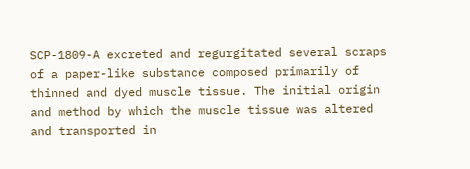SCP-1809-A excreted and regurgitated several scraps of a paper-like substance composed primarily of thinned and dyed muscle tissue. The initial origin and method by which the muscle tissue was altered and transported in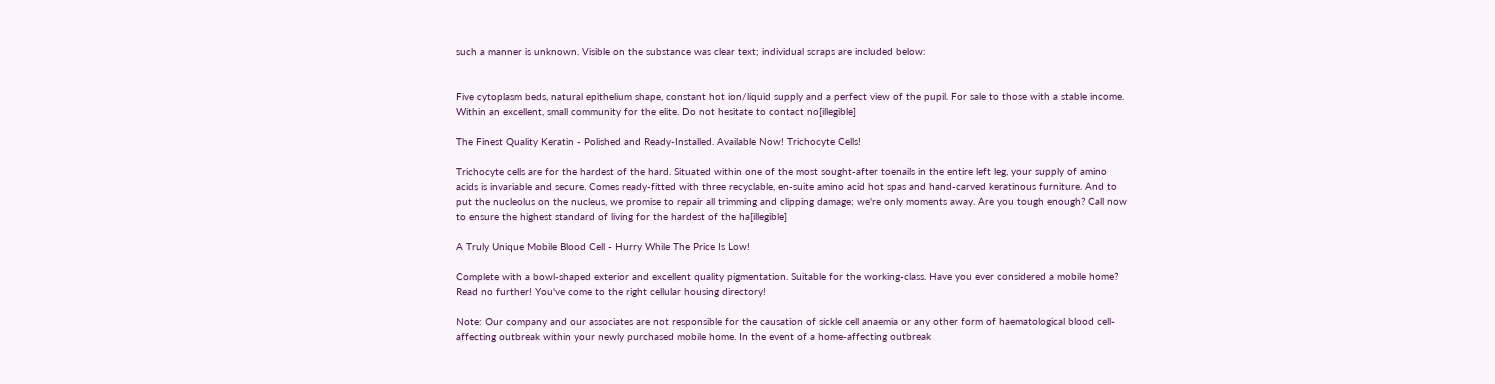such a manner is unknown. Visible on the substance was clear text; individual scraps are included below:


Five cytoplasm beds, natural epithelium shape, constant hot ion/liquid supply and a perfect view of the pupil. For sale to those with a stable income. Within an excellent, small community for the elite. Do not hesitate to contact no[illegible]

The Finest Quality Keratin - Polished and Ready-Installed. Available Now! Trichocyte Cells!

Trichocyte cells are for the hardest of the hard. Situated within one of the most sought-after toenails in the entire left leg, your supply of amino acids is invariable and secure. Comes ready-fitted with three recyclable, en-suite amino acid hot spas and hand-carved keratinous furniture. And to put the nucleolus on the nucleus, we promise to repair all trimming and clipping damage; we're only moments away. Are you tough enough? Call now to ensure the highest standard of living for the hardest of the ha[illegible]

A Truly Unique Mobile Blood Cell - Hurry While The Price Is Low!

Complete with a bowl-shaped exterior and excellent quality pigmentation. Suitable for the working-class. Have you ever considered a mobile home? Read no further! You've come to the right cellular housing directory!

Note: Our company and our associates are not responsible for the causation of sickle cell anaemia or any other form of haematological blood cell-affecting outbreak within your newly purchased mobile home. In the event of a home-affecting outbreak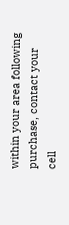within your area following purchase, contact your cell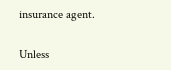insurance agent.

Unless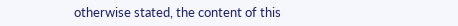otherwise stated, the content of this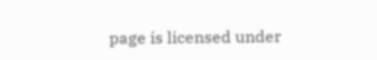page is licensed under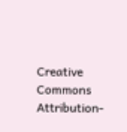Creative Commons Attribution-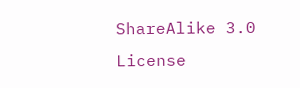ShareAlike 3.0 License